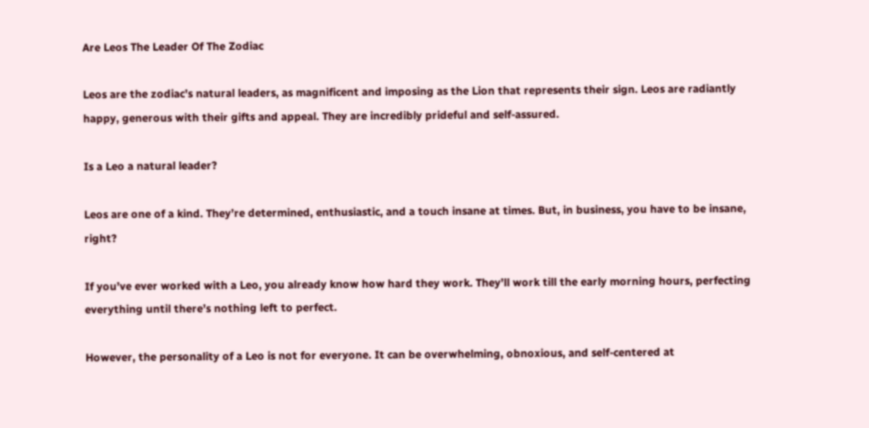Are Leos The Leader Of The Zodiac

Leos are the zodiac’s natural leaders, as magnificent and imposing as the Lion that represents their sign. Leos are radiantly happy, generous with their gifts and appeal. They are incredibly prideful and self-assured.

Is a Leo a natural leader?

Leos are one of a kind. They’re determined, enthusiastic, and a touch insane at times. But, in business, you have to be insane, right?

If you’ve ever worked with a Leo, you already know how hard they work. They’ll work till the early morning hours, perfecting everything until there’s nothing left to perfect.

However, the personality of a Leo is not for everyone. It can be overwhelming, obnoxious, and self-centered at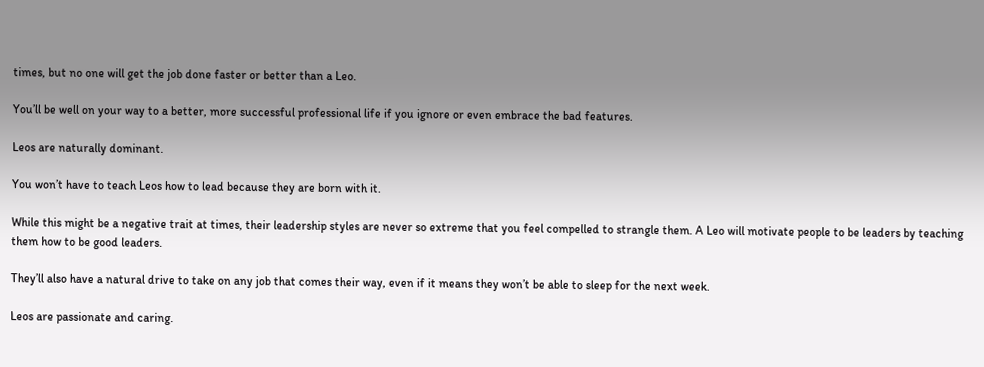times, but no one will get the job done faster or better than a Leo.

You’ll be well on your way to a better, more successful professional life if you ignore or even embrace the bad features.

Leos are naturally dominant.

You won’t have to teach Leos how to lead because they are born with it.

While this might be a negative trait at times, their leadership styles are never so extreme that you feel compelled to strangle them. A Leo will motivate people to be leaders by teaching them how to be good leaders.

They’ll also have a natural drive to take on any job that comes their way, even if it means they won’t be able to sleep for the next week.

Leos are passionate and caring.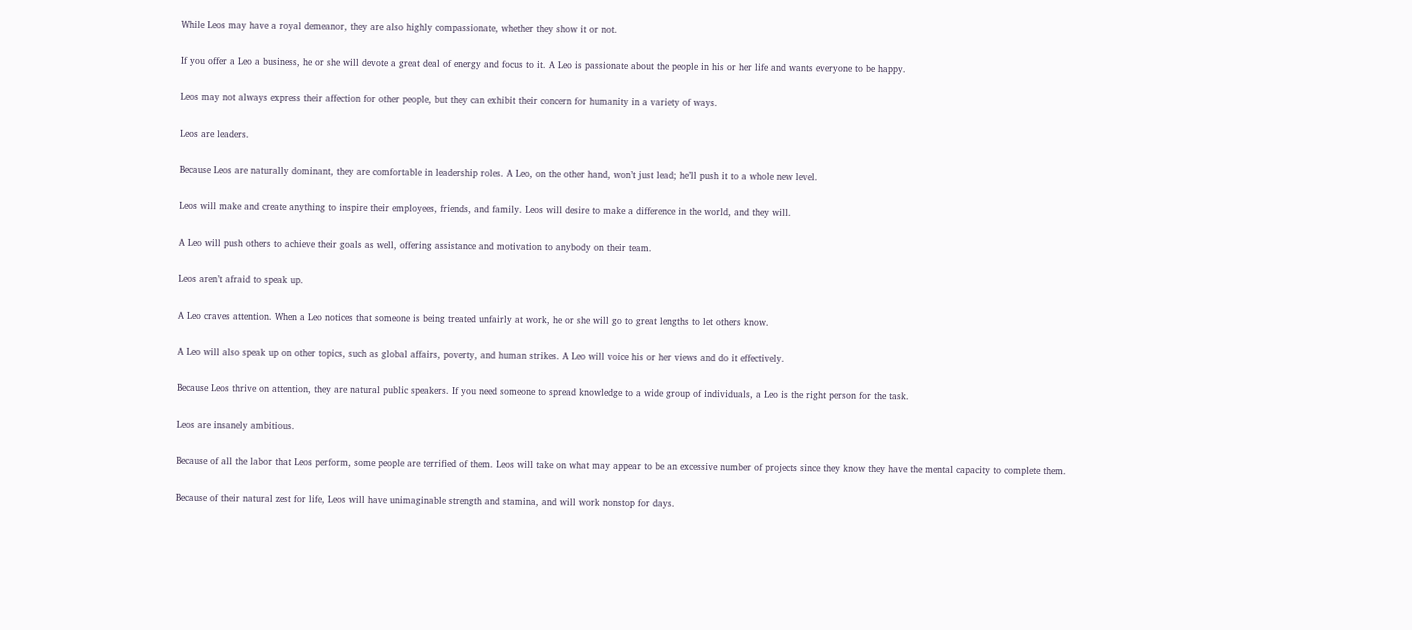While Leos may have a royal demeanor, they are also highly compassionate, whether they show it or not.

If you offer a Leo a business, he or she will devote a great deal of energy and focus to it. A Leo is passionate about the people in his or her life and wants everyone to be happy.

Leos may not always express their affection for other people, but they can exhibit their concern for humanity in a variety of ways.

Leos are leaders.

Because Leos are naturally dominant, they are comfortable in leadership roles. A Leo, on the other hand, won’t just lead; he’ll push it to a whole new level.

Leos will make and create anything to inspire their employees, friends, and family. Leos will desire to make a difference in the world, and they will.

A Leo will push others to achieve their goals as well, offering assistance and motivation to anybody on their team.

Leos aren’t afraid to speak up.

A Leo craves attention. When a Leo notices that someone is being treated unfairly at work, he or she will go to great lengths to let others know.

A Leo will also speak up on other topics, such as global affairs, poverty, and human strikes. A Leo will voice his or her views and do it effectively.

Because Leos thrive on attention, they are natural public speakers. If you need someone to spread knowledge to a wide group of individuals, a Leo is the right person for the task.

Leos are insanely ambitious.

Because of all the labor that Leos perform, some people are terrified of them. Leos will take on what may appear to be an excessive number of projects since they know they have the mental capacity to complete them.

Because of their natural zest for life, Leos will have unimaginable strength and stamina, and will work nonstop for days.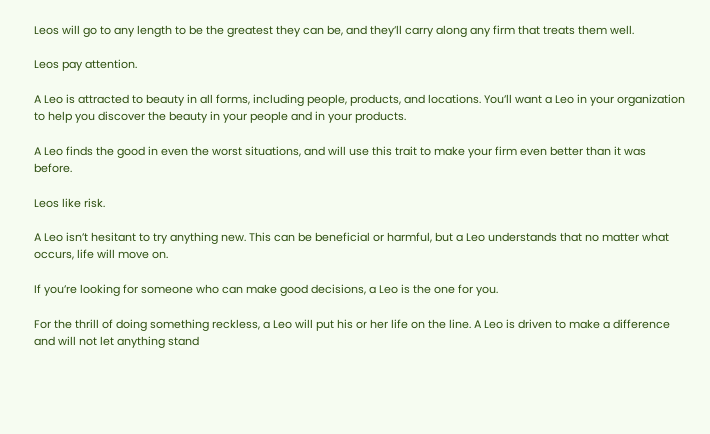Leos will go to any length to be the greatest they can be, and they’ll carry along any firm that treats them well.

Leos pay attention.

A Leo is attracted to beauty in all forms, including people, products, and locations. You’ll want a Leo in your organization to help you discover the beauty in your people and in your products.

A Leo finds the good in even the worst situations, and will use this trait to make your firm even better than it was before.

Leos like risk.

A Leo isn’t hesitant to try anything new. This can be beneficial or harmful, but a Leo understands that no matter what occurs, life will move on.

If you’re looking for someone who can make good decisions, a Leo is the one for you.

For the thrill of doing something reckless, a Leo will put his or her life on the line. A Leo is driven to make a difference and will not let anything stand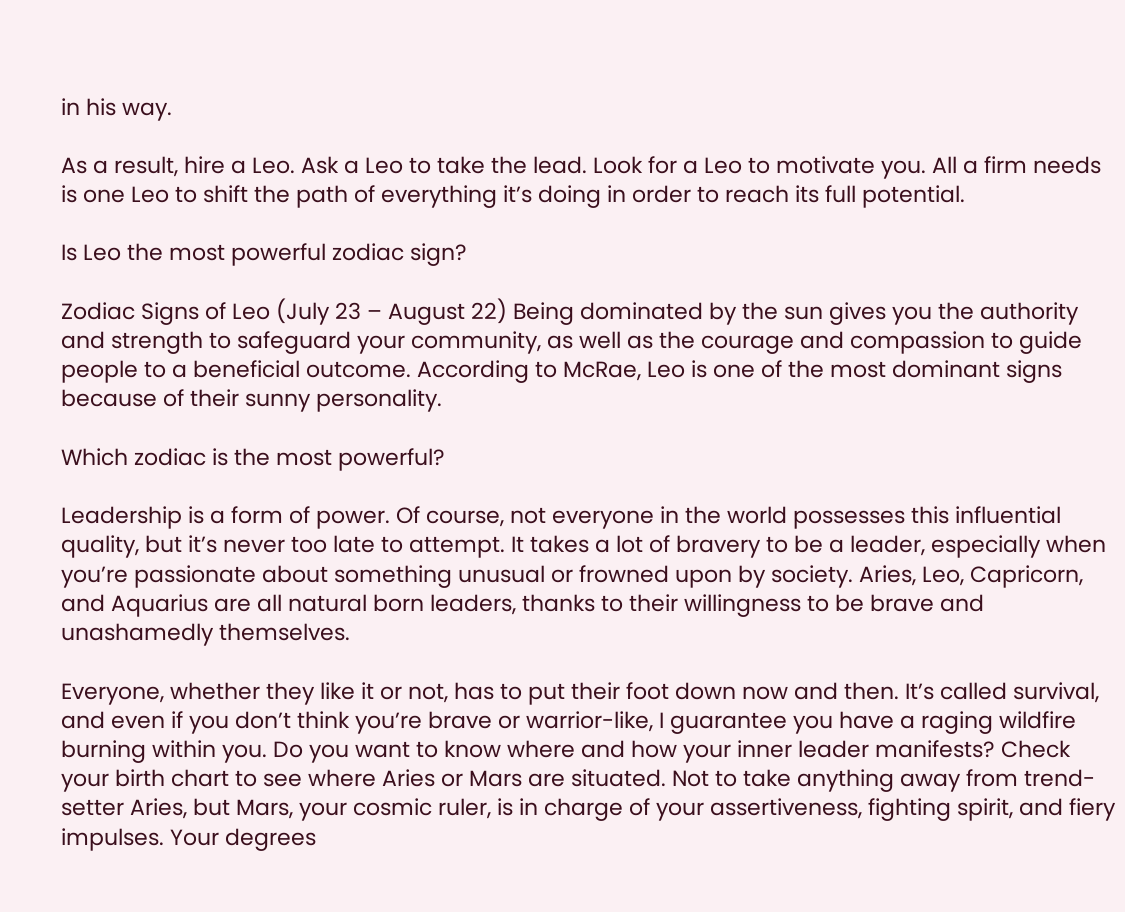in his way.

As a result, hire a Leo. Ask a Leo to take the lead. Look for a Leo to motivate you. All a firm needs is one Leo to shift the path of everything it’s doing in order to reach its full potential.

Is Leo the most powerful zodiac sign?

Zodiac Signs of Leo (July 23 – August 22) Being dominated by the sun gives you the authority and strength to safeguard your community, as well as the courage and compassion to guide people to a beneficial outcome. According to McRae, Leo is one of the most dominant signs because of their sunny personality.

Which zodiac is the most powerful?

Leadership is a form of power. Of course, not everyone in the world possesses this influential quality, but it’s never too late to attempt. It takes a lot of bravery to be a leader, especially when you’re passionate about something unusual or frowned upon by society. Aries, Leo, Capricorn, and Aquarius are all natural born leaders, thanks to their willingness to be brave and unashamedly themselves.

Everyone, whether they like it or not, has to put their foot down now and then. It’s called survival, and even if you don’t think you’re brave or warrior-like, I guarantee you have a raging wildfire burning within you. Do you want to know where and how your inner leader manifests? Check your birth chart to see where Aries or Mars are situated. Not to take anything away from trend-setter Aries, but Mars, your cosmic ruler, is in charge of your assertiveness, fighting spirit, and fiery impulses. Your degrees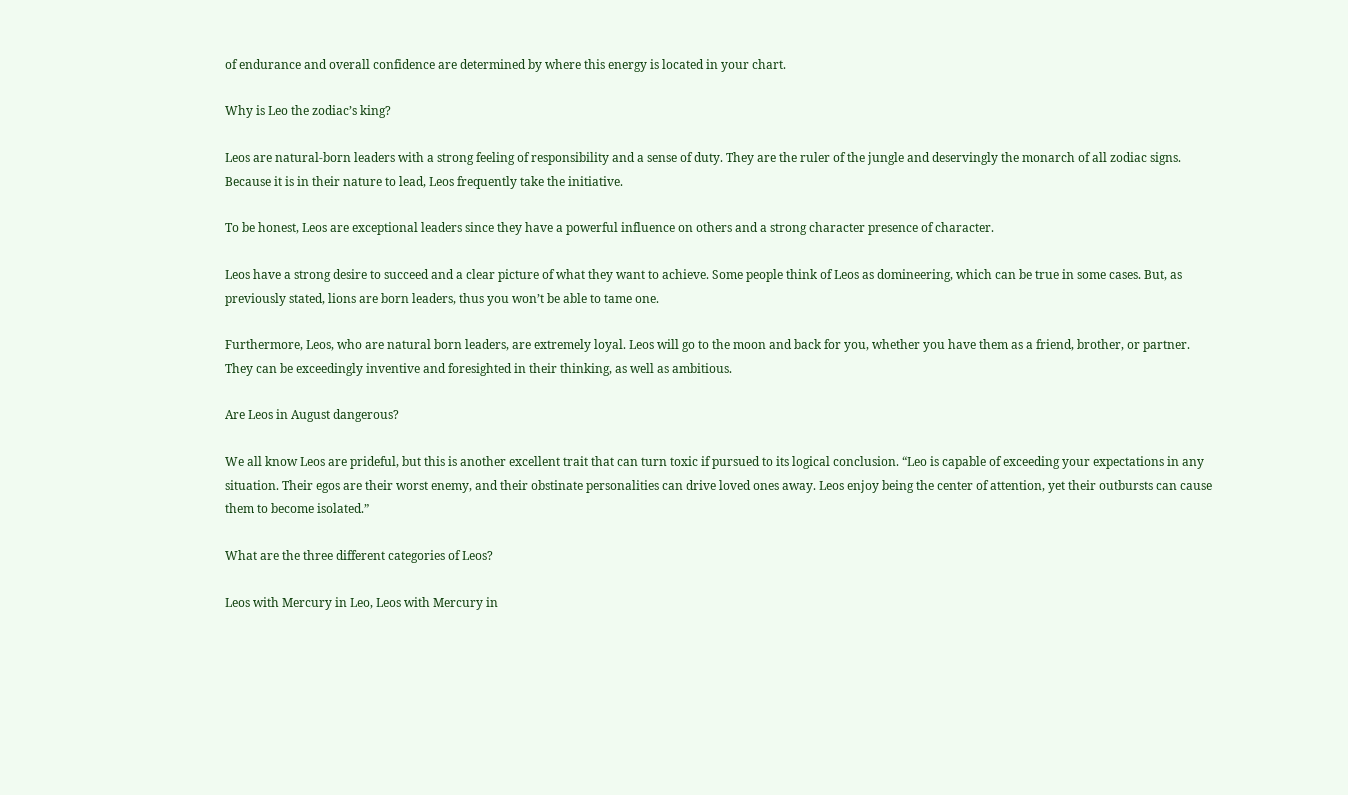of endurance and overall confidence are determined by where this energy is located in your chart.

Why is Leo the zodiac’s king?

Leos are natural-born leaders with a strong feeling of responsibility and a sense of duty. They are the ruler of the jungle and deservingly the monarch of all zodiac signs. Because it is in their nature to lead, Leos frequently take the initiative.

To be honest, Leos are exceptional leaders since they have a powerful influence on others and a strong character presence of character.

Leos have a strong desire to succeed and a clear picture of what they want to achieve. Some people think of Leos as domineering, which can be true in some cases. But, as previously stated, lions are born leaders, thus you won’t be able to tame one.

Furthermore, Leos, who are natural born leaders, are extremely loyal. Leos will go to the moon and back for you, whether you have them as a friend, brother, or partner. They can be exceedingly inventive and foresighted in their thinking, as well as ambitious.

Are Leos in August dangerous?

We all know Leos are prideful, but this is another excellent trait that can turn toxic if pursued to its logical conclusion. “Leo is capable of exceeding your expectations in any situation. Their egos are their worst enemy, and their obstinate personalities can drive loved ones away. Leos enjoy being the center of attention, yet their outbursts can cause them to become isolated.”

What are the three different categories of Leos?

Leos with Mercury in Leo, Leos with Mercury in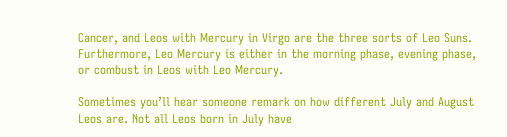Cancer, and Leos with Mercury in Virgo are the three sorts of Leo Suns. Furthermore, Leo Mercury is either in the morning phase, evening phase, or combust in Leos with Leo Mercury.

Sometimes you’ll hear someone remark on how different July and August Leos are. Not all Leos born in July have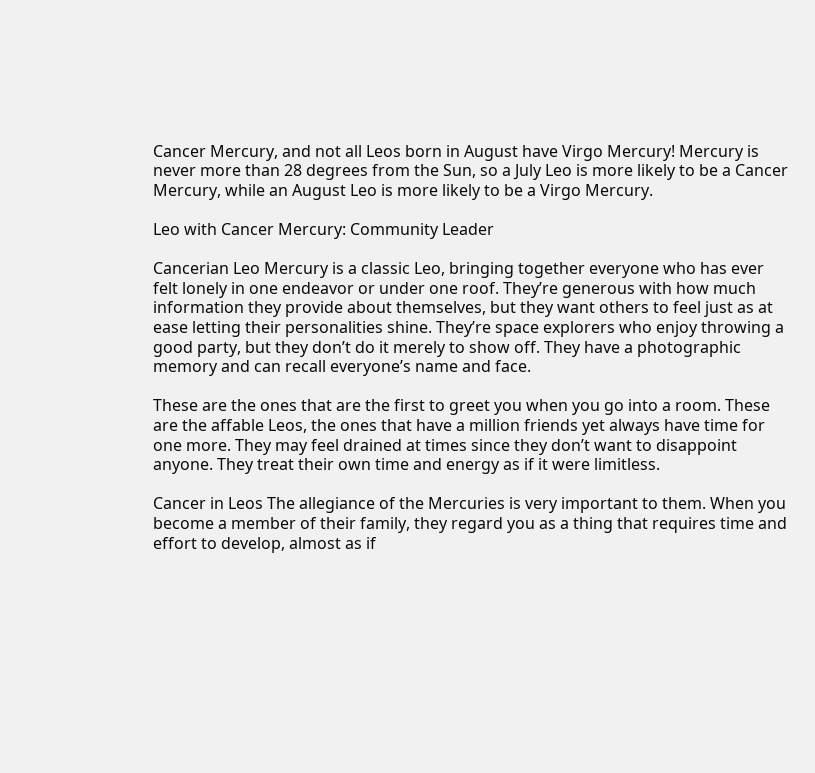Cancer Mercury, and not all Leos born in August have Virgo Mercury! Mercury is never more than 28 degrees from the Sun, so a July Leo is more likely to be a Cancer Mercury, while an August Leo is more likely to be a Virgo Mercury.

Leo with Cancer Mercury: Community Leader

Cancerian Leo Mercury is a classic Leo, bringing together everyone who has ever felt lonely in one endeavor or under one roof. They’re generous with how much information they provide about themselves, but they want others to feel just as at ease letting their personalities shine. They’re space explorers who enjoy throwing a good party, but they don’t do it merely to show off. They have a photographic memory and can recall everyone’s name and face.

These are the ones that are the first to greet you when you go into a room. These are the affable Leos, the ones that have a million friends yet always have time for one more. They may feel drained at times since they don’t want to disappoint anyone. They treat their own time and energy as if it were limitless.

Cancer in Leos The allegiance of the Mercuries is very important to them. When you become a member of their family, they regard you as a thing that requires time and effort to develop, almost as if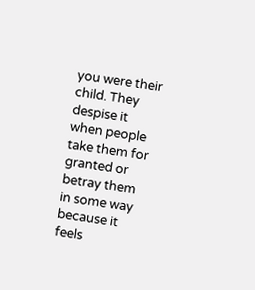you were their child. They despise it when people take them for granted or betray them in some way because it feels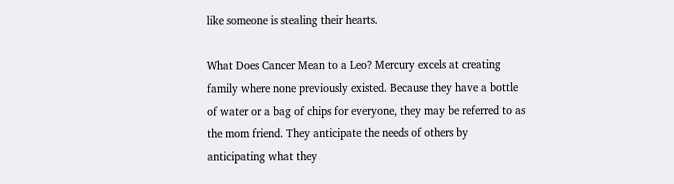like someone is stealing their hearts.

What Does Cancer Mean to a Leo? Mercury excels at creating family where none previously existed. Because they have a bottle of water or a bag of chips for everyone, they may be referred to as the mom friend. They anticipate the needs of others by anticipating what they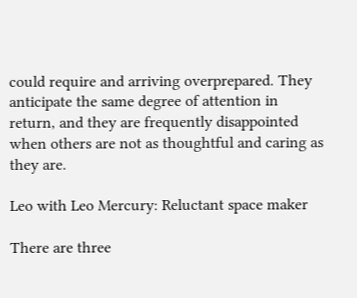could require and arriving overprepared. They anticipate the same degree of attention in return, and they are frequently disappointed when others are not as thoughtful and caring as they are.

Leo with Leo Mercury: Reluctant space maker

There are three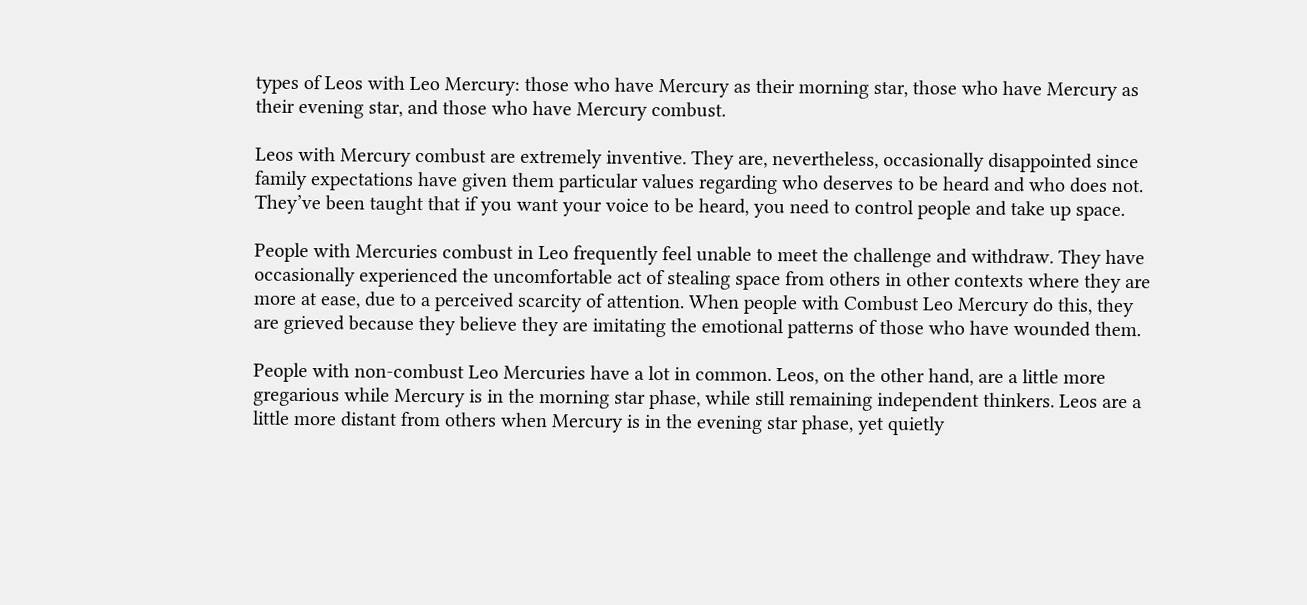types of Leos with Leo Mercury: those who have Mercury as their morning star, those who have Mercury as their evening star, and those who have Mercury combust.

Leos with Mercury combust are extremely inventive. They are, nevertheless, occasionally disappointed since family expectations have given them particular values regarding who deserves to be heard and who does not. They’ve been taught that if you want your voice to be heard, you need to control people and take up space.

People with Mercuries combust in Leo frequently feel unable to meet the challenge and withdraw. They have occasionally experienced the uncomfortable act of stealing space from others in other contexts where they are more at ease, due to a perceived scarcity of attention. When people with Combust Leo Mercury do this, they are grieved because they believe they are imitating the emotional patterns of those who have wounded them.

People with non-combust Leo Mercuries have a lot in common. Leos, on the other hand, are a little more gregarious while Mercury is in the morning star phase, while still remaining independent thinkers. Leos are a little more distant from others when Mercury is in the evening star phase, yet quietly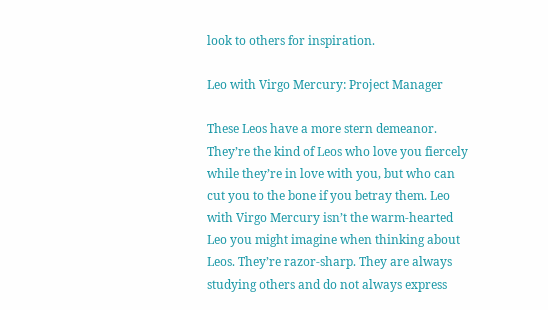look to others for inspiration.

Leo with Virgo Mercury: Project Manager

These Leos have a more stern demeanor. They’re the kind of Leos who love you fiercely while they’re in love with you, but who can cut you to the bone if you betray them. Leo with Virgo Mercury isn’t the warm-hearted Leo you might imagine when thinking about Leos. They’re razor-sharp. They are always studying others and do not always express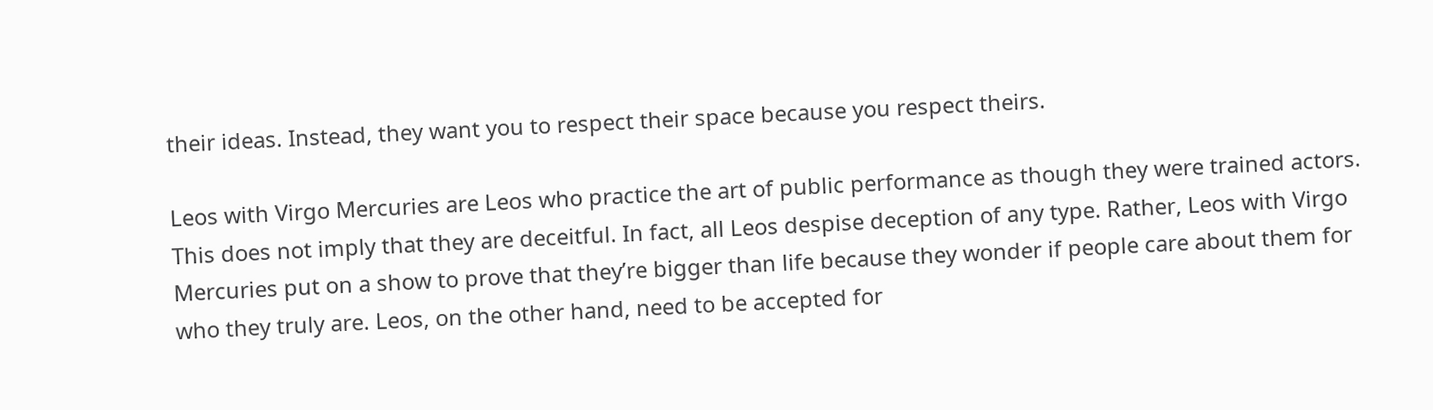their ideas. Instead, they want you to respect their space because you respect theirs.

Leos with Virgo Mercuries are Leos who practice the art of public performance as though they were trained actors. This does not imply that they are deceitful. In fact, all Leos despise deception of any type. Rather, Leos with Virgo Mercuries put on a show to prove that they’re bigger than life because they wonder if people care about them for who they truly are. Leos, on the other hand, need to be accepted for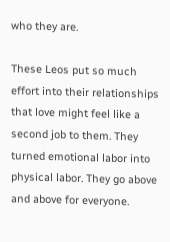who they are.

These Leos put so much effort into their relationships that love might feel like a second job to them. They turned emotional labor into physical labor. They go above and above for everyone.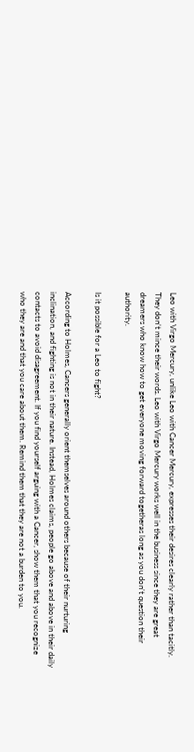Leo with Virgo Mercury, unlike Leo with Cancer Mercury, expresses their desires clearly rather than tacitly. They don’t mince their words. Leo with Virgo Mercury works well in the business since they are great dreamers who know how to get everyone moving forward togetheras long as you don’t question their authority.

Is it possible for a Leo to fight?

According to Holmes, Cancers generally orient themselves around others because of their nurturing inclination, and fighting is not in their nature. Instead, Holmes claims, people go above and above in their daily contacts to avoid disagreement. If you find yourself arguing with a Cancer, show them that you recognize who they are and that you care about them. Remind them that they are not a burden to you.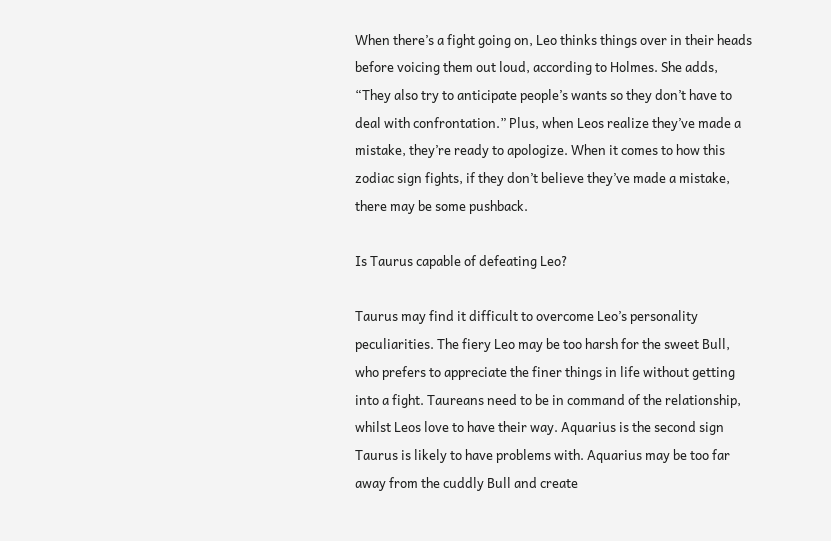When there’s a fight going on, Leo thinks things over in their heads before voicing them out loud, according to Holmes. She adds, “They also try to anticipate people’s wants so they don’t have to deal with confrontation.” Plus, when Leos realize they’ve made a mistake, they’re ready to apologize. When it comes to how this zodiac sign fights, if they don’t believe they’ve made a mistake, there may be some pushback.

Is Taurus capable of defeating Leo?

Taurus may find it difficult to overcome Leo’s personality peculiarities. The fiery Leo may be too harsh for the sweet Bull, who prefers to appreciate the finer things in life without getting into a fight. Taureans need to be in command of the relationship, whilst Leos love to have their way. Aquarius is the second sign Taurus is likely to have problems with. Aquarius may be too far away from the cuddly Bull and create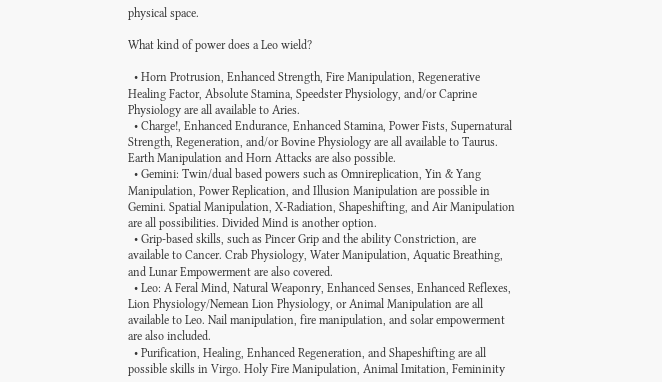physical space.

What kind of power does a Leo wield?

  • Horn Protrusion, Enhanced Strength, Fire Manipulation, Regenerative Healing Factor, Absolute Stamina, Speedster Physiology, and/or Caprine Physiology are all available to Aries.
  • Charge!, Enhanced Endurance, Enhanced Stamina, Power Fists, Supernatural Strength, Regeneration, and/or Bovine Physiology are all available to Taurus. Earth Manipulation and Horn Attacks are also possible.
  • Gemini: Twin/dual based powers such as Omnireplication, Yin & Yang Manipulation, Power Replication, and Illusion Manipulation are possible in Gemini. Spatial Manipulation, X-Radiation, Shapeshifting, and Air Manipulation are all possibilities. Divided Mind is another option.
  • Grip-based skills, such as Pincer Grip and the ability Constriction, are available to Cancer. Crab Physiology, Water Manipulation, Aquatic Breathing, and Lunar Empowerment are also covered.
  • Leo: A Feral Mind, Natural Weaponry, Enhanced Senses, Enhanced Reflexes, Lion Physiology/Nemean Lion Physiology, or Animal Manipulation are all available to Leo. Nail manipulation, fire manipulation, and solar empowerment are also included.
  • Purification, Healing, Enhanced Regeneration, and Shapeshifting are all possible skills in Virgo. Holy Fire Manipulation, Animal Imitation, Femininity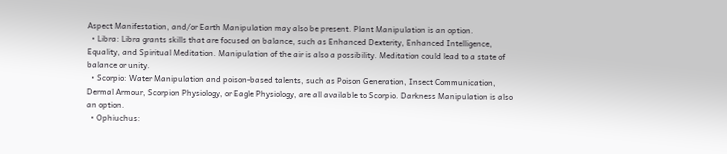Aspect Manifestation, and/or Earth Manipulation may also be present. Plant Manipulation is an option.
  • Libra: Libra grants skills that are focused on balance, such as Enhanced Dexterity, Enhanced Intelligence, Equality, and Spiritual Meditation. Manipulation of the air is also a possibility. Meditation could lead to a state of balance or unity.
  • Scorpio: Water Manipulation and poison-based talents, such as Poison Generation, Insect Communication, Dermal Armour, Scorpion Physiology, or Eagle Physiology, are all available to Scorpio. Darkness Manipulation is also an option.
  • Ophiuchus: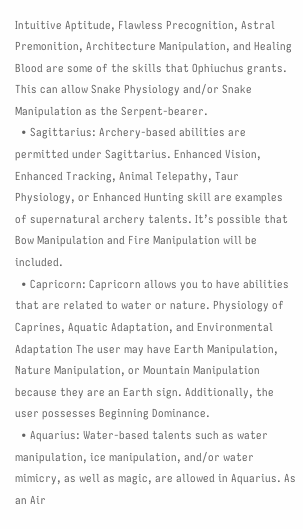Intuitive Aptitude, Flawless Precognition, Astral Premonition, Architecture Manipulation, and Healing Blood are some of the skills that Ophiuchus grants. This can allow Snake Physiology and/or Snake Manipulation as the Serpent-bearer.
  • Sagittarius: Archery-based abilities are permitted under Sagittarius. Enhanced Vision, Enhanced Tracking, Animal Telepathy, Taur Physiology, or Enhanced Hunting skill are examples of supernatural archery talents. It’s possible that Bow Manipulation and Fire Manipulation will be included.
  • Capricorn: Capricorn allows you to have abilities that are related to water or nature. Physiology of Caprines, Aquatic Adaptation, and Environmental Adaptation The user may have Earth Manipulation, Nature Manipulation, or Mountain Manipulation because they are an Earth sign. Additionally, the user possesses Beginning Dominance.
  • Aquarius: Water-based talents such as water manipulation, ice manipulation, and/or water mimicry, as well as magic, are allowed in Aquarius. As an Air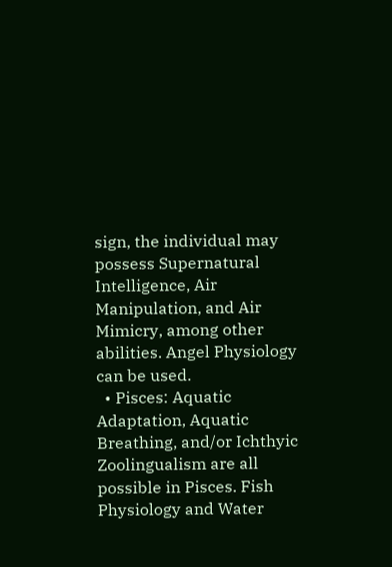sign, the individual may possess Supernatural Intelligence, Air Manipulation, and Air Mimicry, among other abilities. Angel Physiology can be used.
  • Pisces: Aquatic Adaptation, Aquatic Breathing, and/or Ichthyic Zoolingualism are all possible in Pisces. Fish Physiology and Water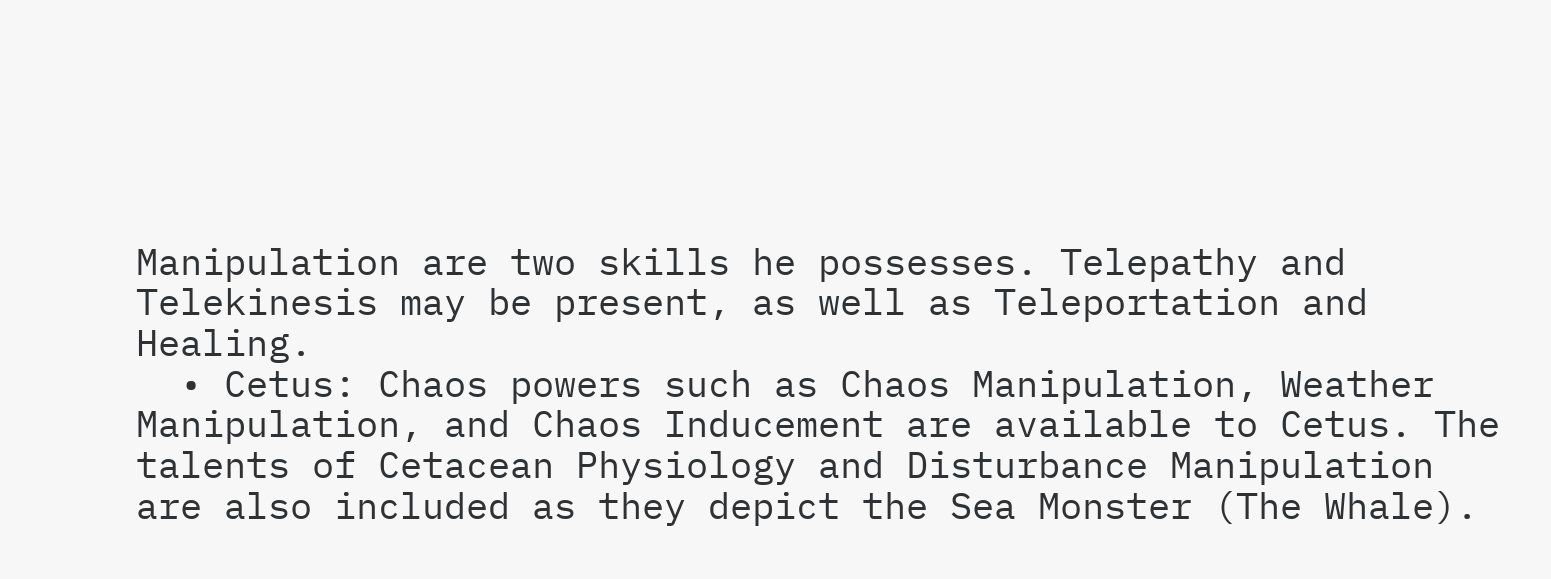Manipulation are two skills he possesses. Telepathy and Telekinesis may be present, as well as Teleportation and Healing.
  • Cetus: Chaos powers such as Chaos Manipulation, Weather Manipulation, and Chaos Inducement are available to Cetus. The talents of Cetacean Physiology and Disturbance Manipulation are also included as they depict the Sea Monster (The Whale).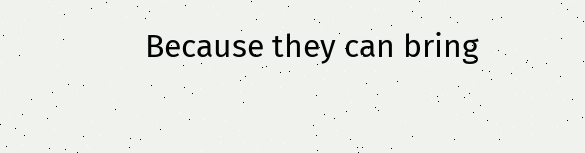Because they can bring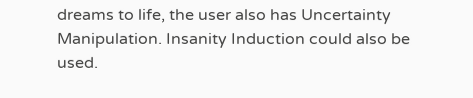dreams to life, the user also has Uncertainty Manipulation. Insanity Induction could also be used.